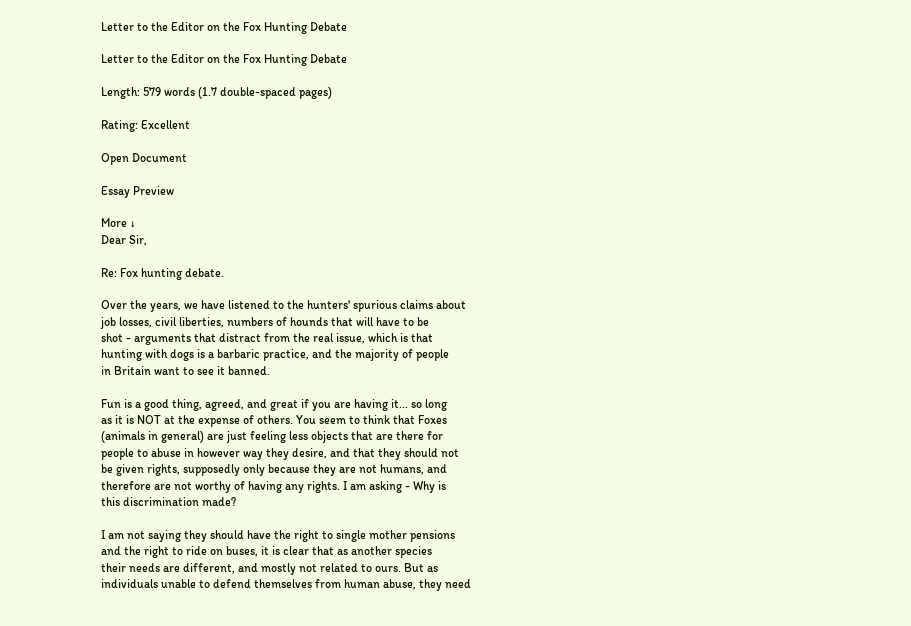Letter to the Editor on the Fox Hunting Debate

Letter to the Editor on the Fox Hunting Debate

Length: 579 words (1.7 double-spaced pages)

Rating: Excellent

Open Document

Essay Preview

More ↓
Dear Sir,

Re: Fox hunting debate.

Over the years, we have listened to the hunters' spurious claims about
job losses, civil liberties, numbers of hounds that will have to be
shot - arguments that distract from the real issue, which is that
hunting with dogs is a barbaric practice, and the majority of people
in Britain want to see it banned.

Fun is a good thing, agreed, and great if you are having it... so long
as it is NOT at the expense of others. You seem to think that Foxes
(animals in general) are just feeling less objects that are there for
people to abuse in however way they desire, and that they should not
be given rights, supposedly only because they are not humans, and
therefore are not worthy of having any rights. I am asking - Why is
this discrimination made?

I am not saying they should have the right to single mother pensions
and the right to ride on buses, it is clear that as another species
their needs are different, and mostly not related to ours. But as
individuals unable to defend themselves from human abuse, they need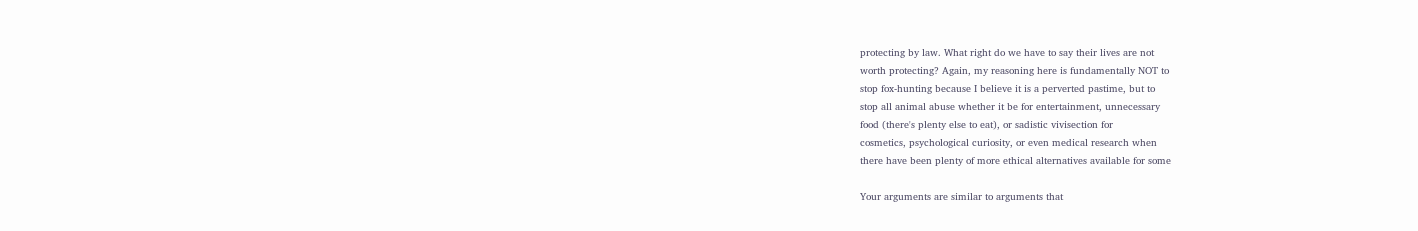protecting by law. What right do we have to say their lives are not
worth protecting? Again, my reasoning here is fundamentally NOT to
stop fox-hunting because I believe it is a perverted pastime, but to
stop all animal abuse whether it be for entertainment, unnecessary
food (there's plenty else to eat), or sadistic vivisection for
cosmetics, psychological curiosity, or even medical research when
there have been plenty of more ethical alternatives available for some

Your arguments are similar to arguments that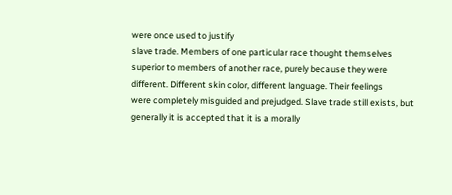were once used to justify
slave trade. Members of one particular race thought themselves
superior to members of another race, purely because they were
different. Different skin color, different language. Their feelings
were completely misguided and prejudged. Slave trade still exists, but
generally it is accepted that it is a morally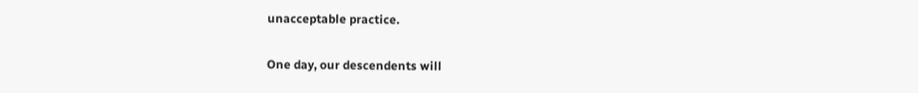unacceptable practice.

One day, our descendents will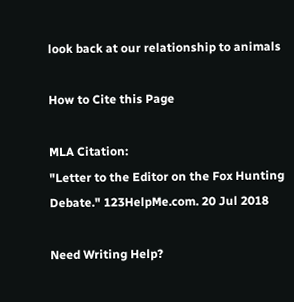look back at our relationship to animals

How to Cite this Page

MLA Citation:
"Letter to the Editor on the Fox Hunting Debate." 123HelpMe.com. 20 Jul 2018

Need Writing Help?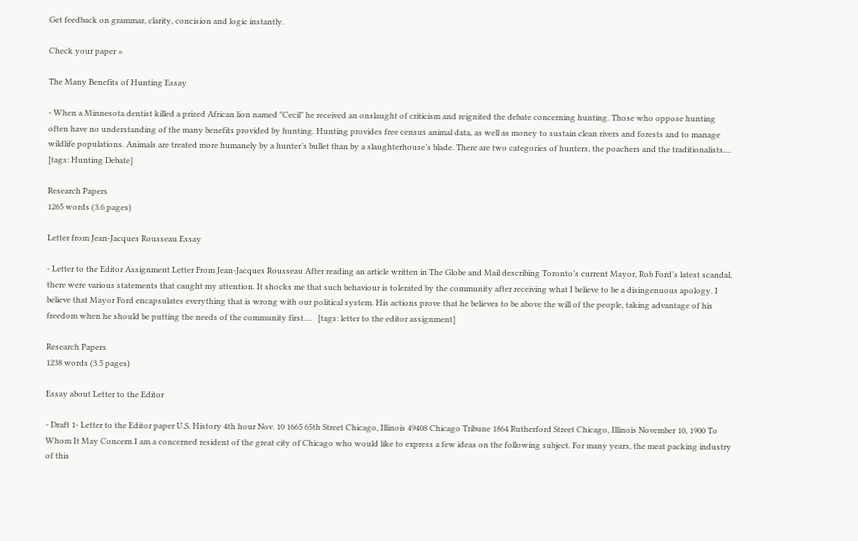Get feedback on grammar, clarity, concision and logic instantly.

Check your paper »

The Many Benefits of Hunting Essay

- When a Minnesota dentist killed a prized African lion named "Cecil" he received an onslaught of criticism and reignited the debate concerning hunting. Those who oppose hunting often have no understanding of the many benefits provided by hunting. Hunting provides free census animal data, as well as money to sustain clean rivers and forests and to manage wildlife populations. Animals are treated more humanely by a hunter’s bullet than by a slaughterhouse’s blade. There are two categories of hunters, the poachers and the traditionalists....   [tags: Hunting Debate]

Research Papers
1265 words (3.6 pages)

Letter from Jean-Jacques Rousseau Essay

- Letter to the Editor Assignment Letter From Jean-Jacques Rousseau After reading an article written in The Globe and Mail describing Toronto’s current Mayor, Rob Ford’s latest scandal, there were various statements that caught my attention. It shocks me that such behaviour is tolerated by the community after receiving what I believe to be a disingenuous apology. I believe that Mayor Ford encapsulates everything that is wrong with our political system. His actions prove that he believes to be above the will of the people, taking advantage of his freedom when he should be putting the needs of the community first....   [tags: letter to the editor assignment]

Research Papers
1238 words (3.5 pages)

Essay about Letter to the Editor

- Draft 1- Letter to the Editor paper U.S. History 4th hour Nov. 10 1665 65th Street Chicago, Illinois 49408 Chicago Tribune 1864 Rutherford Street Chicago, Illinois November 10, 1900 To Whom It May Concern I am a concerned resident of the great city of Chicago who would like to express a few ideas on the following subject. For many years, the meat packing industry of this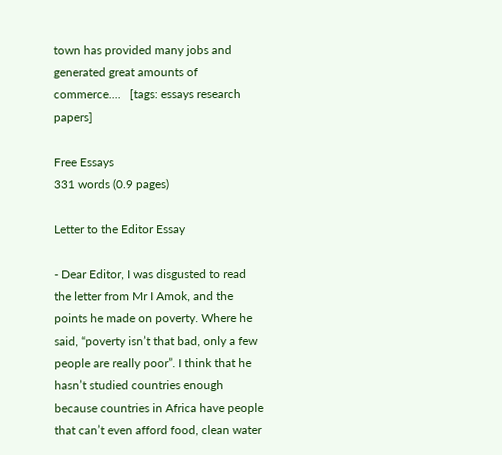town has provided many jobs and generated great amounts of commerce....   [tags: essays research papers]

Free Essays
331 words (0.9 pages)

Letter to the Editor Essay

- Dear Editor, I was disgusted to read the letter from Mr I Amok, and the points he made on poverty. Where he said, “poverty isn’t that bad, only a few people are really poor”. I think that he hasn’t studied countries enough because countries in Africa have people that can’t even afford food, clean water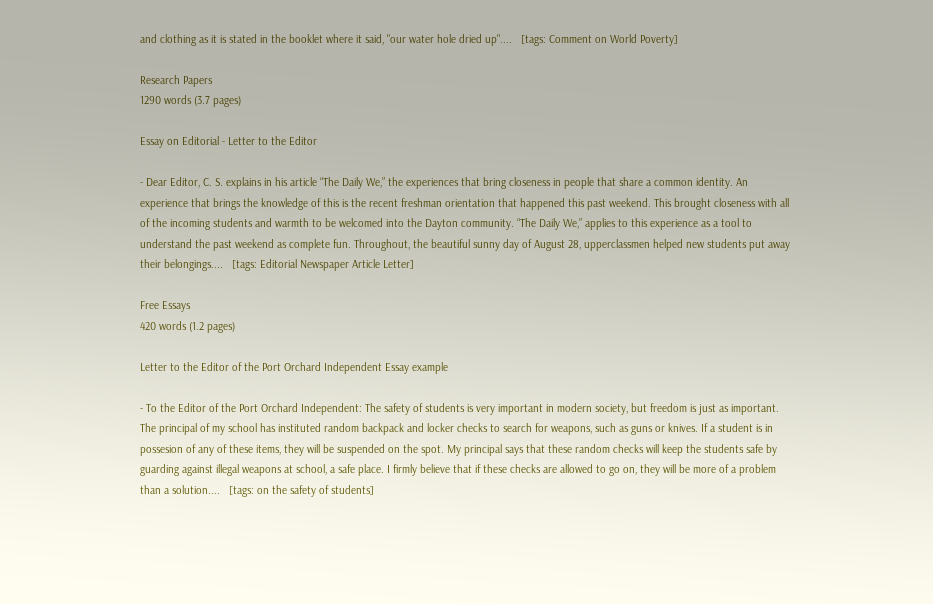and clothing as it is stated in the booklet where it said, "our water hole dried up"....   [tags: Comment on World Poverty]

Research Papers
1290 words (3.7 pages)

Essay on Editorial - Letter to the Editor

- Dear Editor, C. S. explains in his article “The Daily We,” the experiences that bring closeness in people that share a common identity. An experience that brings the knowledge of this is the recent freshman orientation that happened this past weekend. This brought closeness with all of the incoming students and warmth to be welcomed into the Dayton community. “The Daily We,” applies to this experience as a tool to understand the past weekend as complete fun. Throughout, the beautiful sunny day of August 28, upperclassmen helped new students put away their belongings....   [tags: Editorial Newspaper Article Letter]

Free Essays
420 words (1.2 pages)

Letter to the Editor of the Port Orchard Independent Essay example

- To the Editor of the Port Orchard Independent: The safety of students is very important in modern society, but freedom is just as important. The principal of my school has instituted random backpack and locker checks to search for weapons, such as guns or knives. If a student is in possesion of any of these items, they will be suspended on the spot. My principal says that these random checks will keep the students safe by guarding against illegal weapons at school, a safe place. I firmly believe that if these checks are allowed to go on, they will be more of a problem than a solution....   [tags: on the safety of students]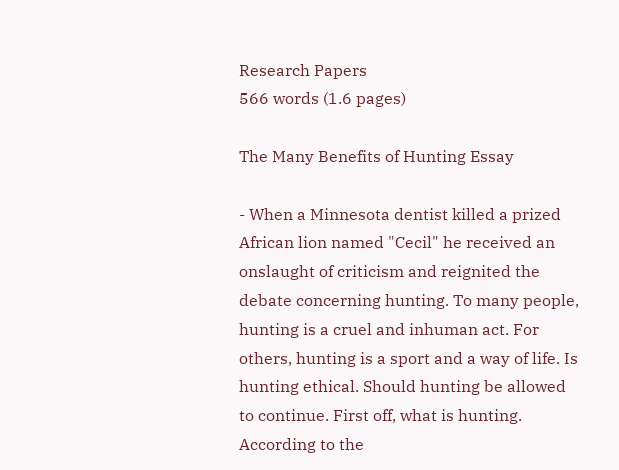Research Papers
566 words (1.6 pages)

The Many Benefits of Hunting Essay

- When a Minnesota dentist killed a prized African lion named "Cecil" he received an onslaught of criticism and reignited the debate concerning hunting. To many people, hunting is a cruel and inhuman act. For others, hunting is a sport and a way of life. Is hunting ethical. Should hunting be allowed to continue. First off, what is hunting. According to the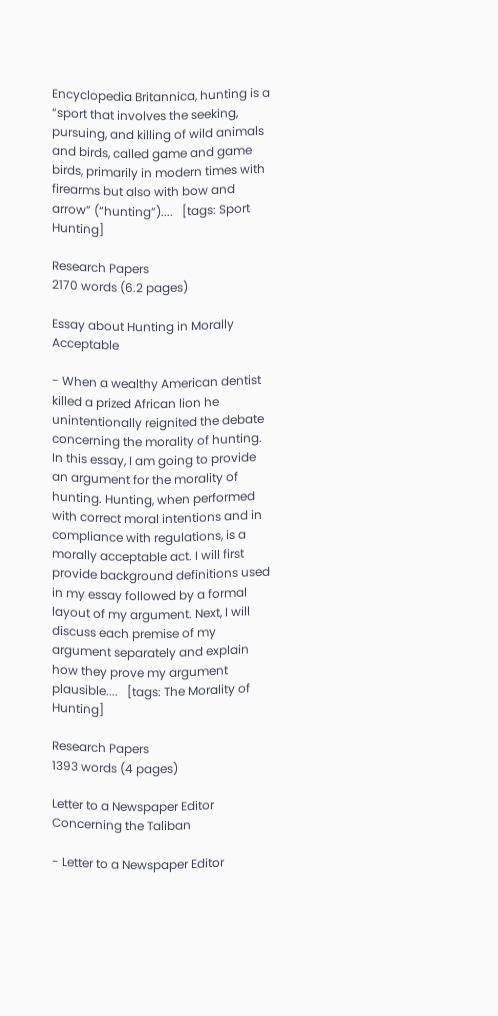Encyclopedia Britannica, hunting is a “sport that involves the seeking, pursuing, and killing of wild animals and birds, called game and game birds, primarily in modern times with firearms but also with bow and arrow” (“hunting”)....   [tags: Sport Hunting]

Research Papers
2170 words (6.2 pages)

Essay about Hunting in Morally Acceptable

- When a wealthy American dentist killed a prized African lion he unintentionally reignited the debate concerning the morality of hunting. In this essay, I am going to provide an argument for the morality of hunting. Hunting, when performed with correct moral intentions and in compliance with regulations, is a morally acceptable act. I will first provide background definitions used in my essay followed by a formal layout of my argument. Next, I will discuss each premise of my argument separately and explain how they prove my argument plausible....   [tags: The Morality of Hunting]

Research Papers
1393 words (4 pages)

Letter to a Newspaper Editor Concerning the Taliban

- Letter to a Newspaper Editor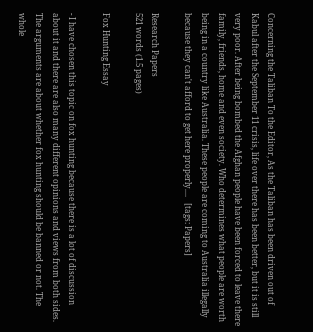Concerning the Taliban To the Editor, As the Taliban has been driven out of Kabul after the September 11 crisis, life over there has been better, but it is still very poor. After being bombed the Afghan people have been forced to leave there family, friends, home and even society. Who determines what people are worth being in a country like Australia. These people are coming to Australia illegally because they can't afford to get here properly....   [tags: Papers]

Research Papers
521 words (1.5 pages)

Fox Hunting Essay

- I have chosen this topic on fox hunting because there is a lot of discussion about it and there are also many different opinions and views from both sides. The arguments are about whether fox hunting should be banned or not. The whole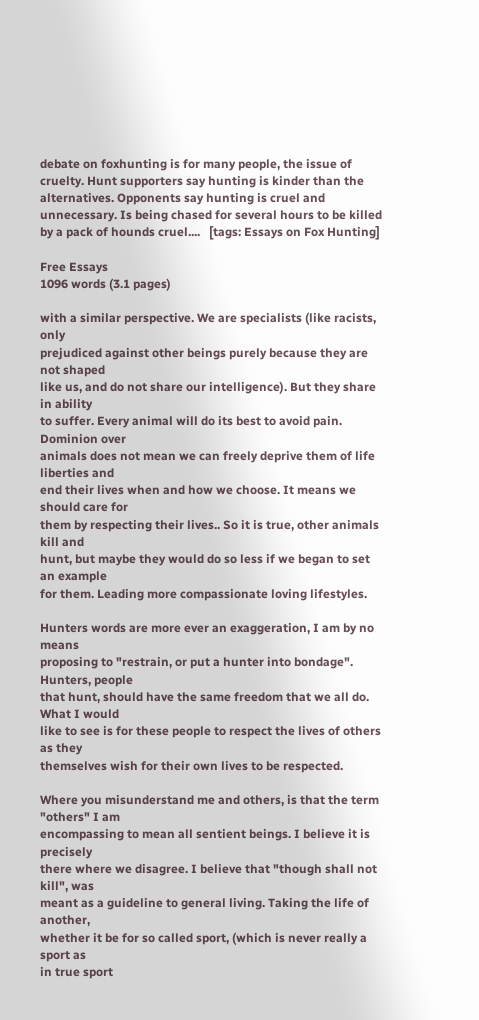debate on foxhunting is for many people, the issue of cruelty. Hunt supporters say hunting is kinder than the alternatives. Opponents say hunting is cruel and unnecessary. Is being chased for several hours to be killed by a pack of hounds cruel....   [tags: Essays on Fox Hunting]

Free Essays
1096 words (3.1 pages)

with a similar perspective. We are specialists (like racists, only
prejudiced against other beings purely because they are not shaped
like us, and do not share our intelligence). But they share in ability
to suffer. Every animal will do its best to avoid pain. Dominion over
animals does not mean we can freely deprive them of life liberties and
end their lives when and how we choose. It means we should care for
them by respecting their lives.. So it is true, other animals kill and
hunt, but maybe they would do so less if we began to set an example
for them. Leading more compassionate loving lifestyles.

Hunters words are more ever an exaggeration, I am by no means
proposing to "restrain, or put a hunter into bondage". Hunters, people
that hunt, should have the same freedom that we all do. What I would
like to see is for these people to respect the lives of others as they
themselves wish for their own lives to be respected.

Where you misunderstand me and others, is that the term "others" I am
encompassing to mean all sentient beings. I believe it is precisely
there where we disagree. I believe that "though shall not kill", was
meant as a guideline to general living. Taking the life of another,
whether it be for so called sport, (which is never really a sport as
in true sport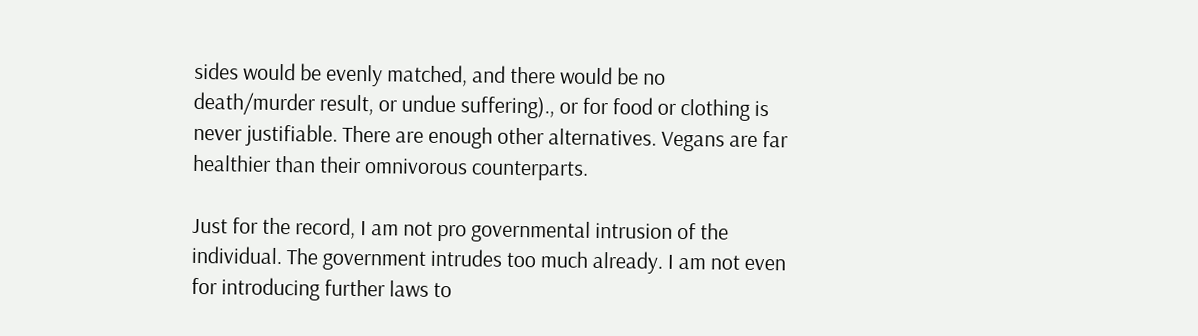sides would be evenly matched, and there would be no
death/murder result, or undue suffering)., or for food or clothing is
never justifiable. There are enough other alternatives. Vegans are far
healthier than their omnivorous counterparts.

Just for the record, I am not pro governmental intrusion of the
individual. The government intrudes too much already. I am not even
for introducing further laws to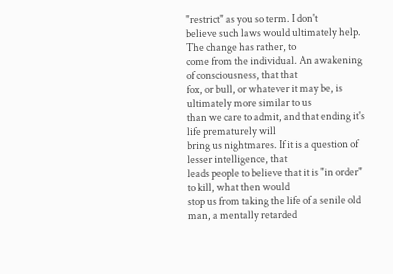"restrict" as you so term. I don't
believe such laws would ultimately help. The change has rather, to
come from the individual. An awakening of consciousness, that that
fox, or bull, or whatever it may be, is ultimately more similar to us
than we care to admit, and that ending it's life prematurely will
bring us nightmares. If it is a question of lesser intelligence, that
leads people to believe that it is "in order" to kill, what then would
stop us from taking the life of a senile old man, a mentally retarded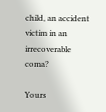child, an accident victim in an irrecoverable coma?

Yours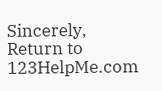Sincerely,
Return to 123HelpMe.com